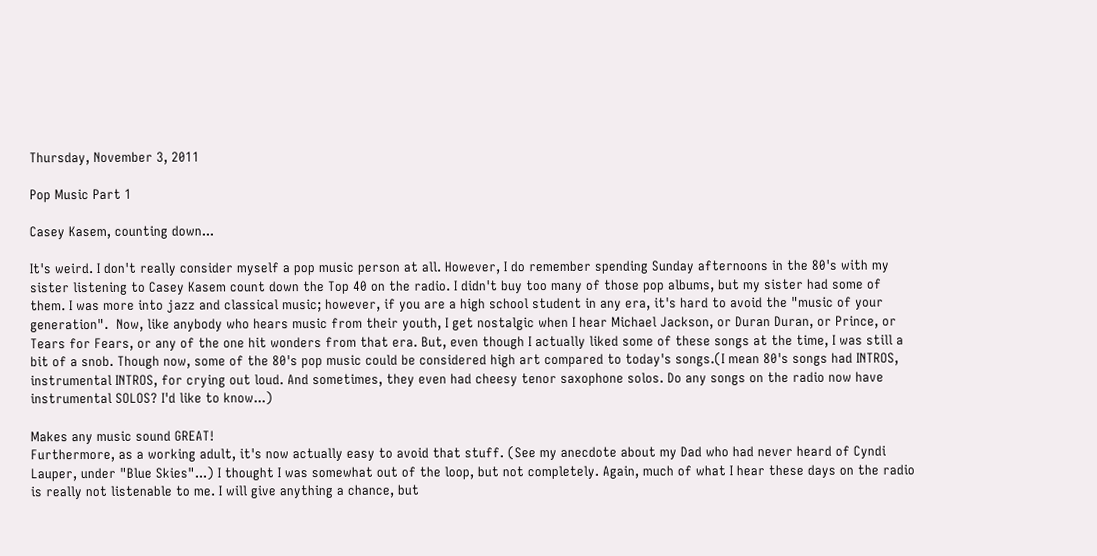Thursday, November 3, 2011

Pop Music Part 1

Casey Kasem, counting down...

It's weird. I don't really consider myself a pop music person at all. However, I do remember spending Sunday afternoons in the 80's with my sister listening to Casey Kasem count down the Top 40 on the radio. I didn't buy too many of those pop albums, but my sister had some of them. I was more into jazz and classical music; however, if you are a high school student in any era, it's hard to avoid the "music of your generation".  Now, like anybody who hears music from their youth, I get nostalgic when I hear Michael Jackson, or Duran Duran, or Prince, or Tears for Fears, or any of the one hit wonders from that era. But, even though I actually liked some of these songs at the time, I was still a bit of a snob. Though now, some of the 80's pop music could be considered high art compared to today's songs.(I mean 80's songs had INTROS, instrumental INTROS, for crying out loud. And sometimes, they even had cheesy tenor saxophone solos. Do any songs on the radio now have instrumental SOLOS? I'd like to know...)

Makes any music sound GREAT!
Furthermore, as a working adult, it's now actually easy to avoid that stuff. (See my anecdote about my Dad who had never heard of Cyndi Lauper, under "Blue Skies"...) I thought I was somewhat out of the loop, but not completely. Again, much of what I hear these days on the radio is really not listenable to me. I will give anything a chance, but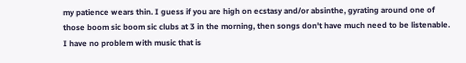my patience wears thin. I guess if you are high on ecstasy and/or absinthe, gyrating around one of those boom sic boom sic clubs at 3 in the morning, then songs don't have much need to be listenable. I have no problem with music that is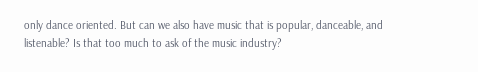only dance oriented. But can we also have music that is popular, danceable, and listenable? Is that too much to ask of the music industry?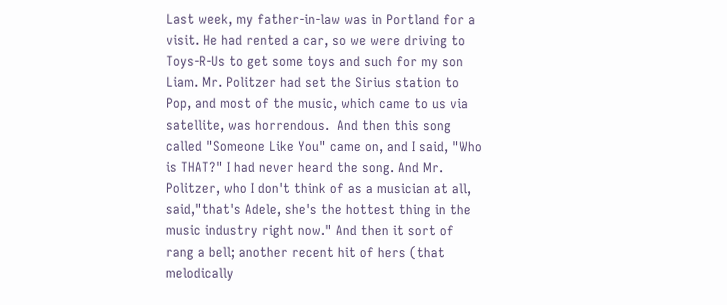Last week, my father-in-law was in Portland for a visit. He had rented a car, so we were driving to Toys-R-Us to get some toys and such for my son Liam. Mr. Politzer had set the Sirius station to Pop, and most of the music, which came to us via satellite, was horrendous.  And then this song called "Someone Like You" came on, and I said, "Who is THAT?" I had never heard the song. And Mr. Politzer, who I don't think of as a musician at all, said,"that's Adele, she's the hottest thing in the music industry right now." And then it sort of rang a bell; another recent hit of hers (that melodically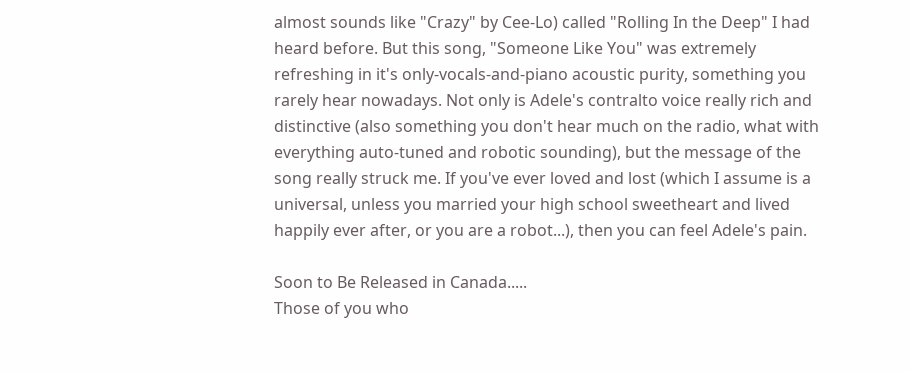almost sounds like "Crazy" by Cee-Lo) called "Rolling In the Deep" I had heard before. But this song, "Someone Like You" was extremely refreshing in it's only-vocals-and-piano acoustic purity, something you rarely hear nowadays. Not only is Adele's contralto voice really rich and distinctive (also something you don't hear much on the radio, what with everything auto-tuned and robotic sounding), but the message of the song really struck me. If you've ever loved and lost (which I assume is a universal, unless you married your high school sweetheart and lived happily ever after, or you are a robot...), then you can feel Adele's pain.

Soon to Be Released in Canada.....
Those of you who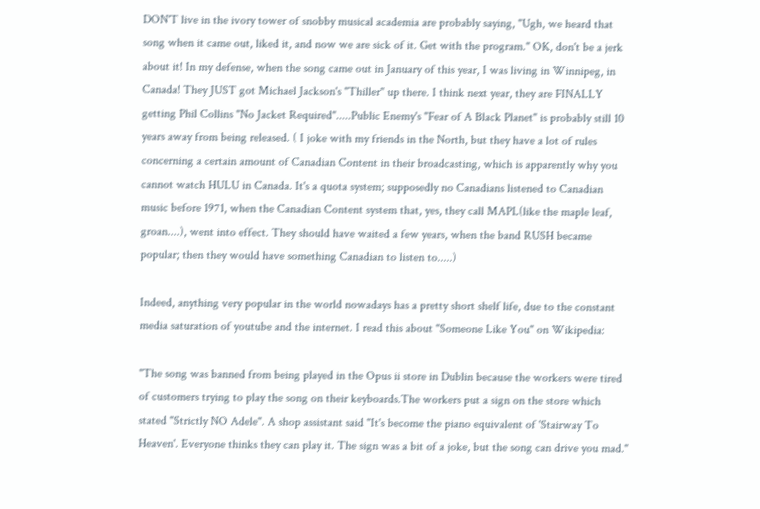DON'T live in the ivory tower of snobby musical academia are probably saying, "Ugh, we heard that song when it came out, liked it, and now we are sick of it. Get with the program." OK, don't be a jerk about it! In my defense, when the song came out in January of this year, I was living in Winnipeg, in Canada! They JUST got Michael Jackson's "Thiller" up there. I think next year, they are FINALLY getting Phil Collins "No Jacket Required".....Public Enemy's "Fear of A Black Planet" is probably still 10 years away from being released. ( I joke with my friends in the North, but they have a lot of rules concerning a certain amount of Canadian Content in their broadcasting, which is apparently why you cannot watch HULU in Canada. It's a quota system; supposedly no Canadians listened to Canadian music before 1971, when the Canadian Content system that, yes, they call MAPL(like the maple leaf, groan....), went into effect. They should have waited a few years, when the band RUSH became popular; then they would have something Canadian to listen to.....)

Indeed, anything very popular in the world nowadays has a pretty short shelf life, due to the constant media saturation of youtube and the internet. I read this about "Someone Like You" on Wikipedia:

"The song was banned from being played in the Opus ii store in Dublin because the workers were tired of customers trying to play the song on their keyboards.The workers put a sign on the store which stated "Strictly NO Adele". A shop assistant said "It's become the piano equivalent of 'Stairway To Heaven'. Everyone thinks they can play it. The sign was a bit of a joke, but the song can drive you mad."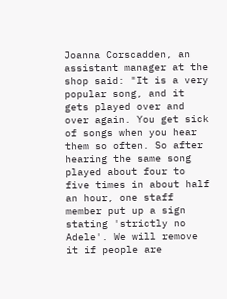Joanna Corscadden, an assistant manager at the shop said: "It is a very popular song, and it gets played over and over again. You get sick of songs when you hear them so often. So after hearing the same song played about four to five times in about half an hour, one staff member put up a sign stating 'strictly no Adele'. We will remove it if people are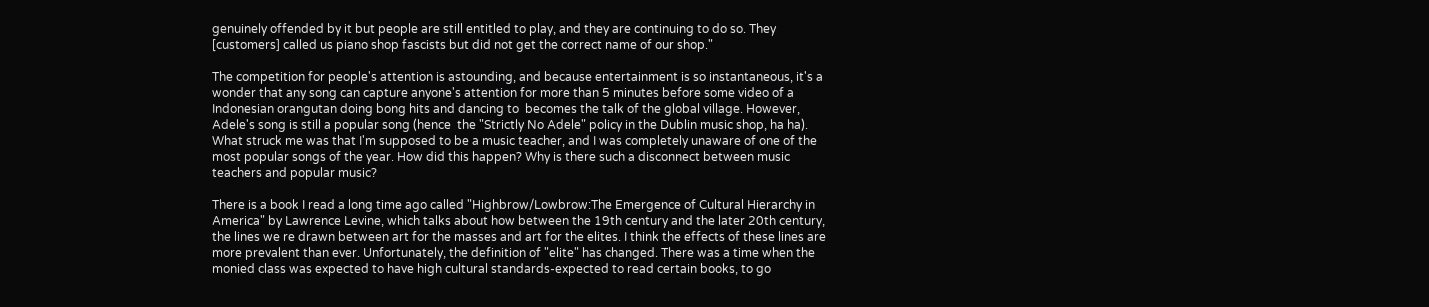genuinely offended by it but people are still entitled to play, and they are continuing to do so. They [customers] called us piano shop fascists but did not get the correct name of our shop."

The competition for people's attention is astounding, and because entertainment is so instantaneous, it's a wonder that any song can capture anyone's attention for more than 5 minutes before some video of a Indonesian orangutan doing bong hits and dancing to  becomes the talk of the global village. However, Adele's song is still a popular song (hence  the "Strictly No Adele" policy in the Dublin music shop, ha ha). What struck me was that I'm supposed to be a music teacher, and I was completely unaware of one of the most popular songs of the year. How did this happen? Why is there such a disconnect between music teachers and popular music?

There is a book I read a long time ago called "Highbrow/Lowbrow:The Emergence of Cultural Hierarchy in America" by Lawrence Levine, which talks about how between the 19th century and the later 20th century, the lines we re drawn between art for the masses and art for the elites. I think the effects of these lines are more prevalent than ever. Unfortunately, the definition of "elite" has changed. There was a time when the monied class was expected to have high cultural standards-expected to read certain books, to go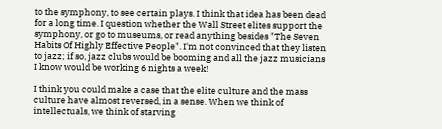to the symphony, to see certain plays. I think that idea has been dead for a long time. I question whether the Wall Street elites support the symphony, or go to museums, or read anything besides "The Seven Habits Of Highly Effective People". I'm not convinced that they listen to jazz; if so, jazz clubs would be booming and all the jazz musicians I know would be working 6 nights a week!

I think you could make a case that the elite culture and the mass culture have almost reversed, in a sense. When we think of intellectuals, we think of starving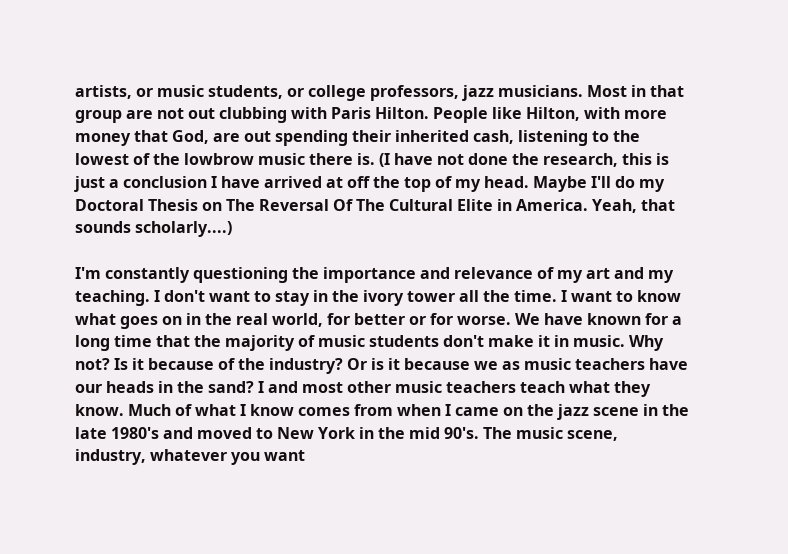artists, or music students, or college professors, jazz musicians. Most in that group are not out clubbing with Paris Hilton. People like Hilton, with more money that God, are out spending their inherited cash, listening to the lowest of the lowbrow music there is. (I have not done the research, this is just a conclusion I have arrived at off the top of my head. Maybe I'll do my Doctoral Thesis on The Reversal Of The Cultural Elite in America. Yeah, that sounds scholarly....)

I'm constantly questioning the importance and relevance of my art and my teaching. I don't want to stay in the ivory tower all the time. I want to know what goes on in the real world, for better or for worse. We have known for a long time that the majority of music students don't make it in music. Why not? Is it because of the industry? Or is it because we as music teachers have our heads in the sand? I and most other music teachers teach what they know. Much of what I know comes from when I came on the jazz scene in the late 1980's and moved to New York in the mid 90's. The music scene, industry, whatever you want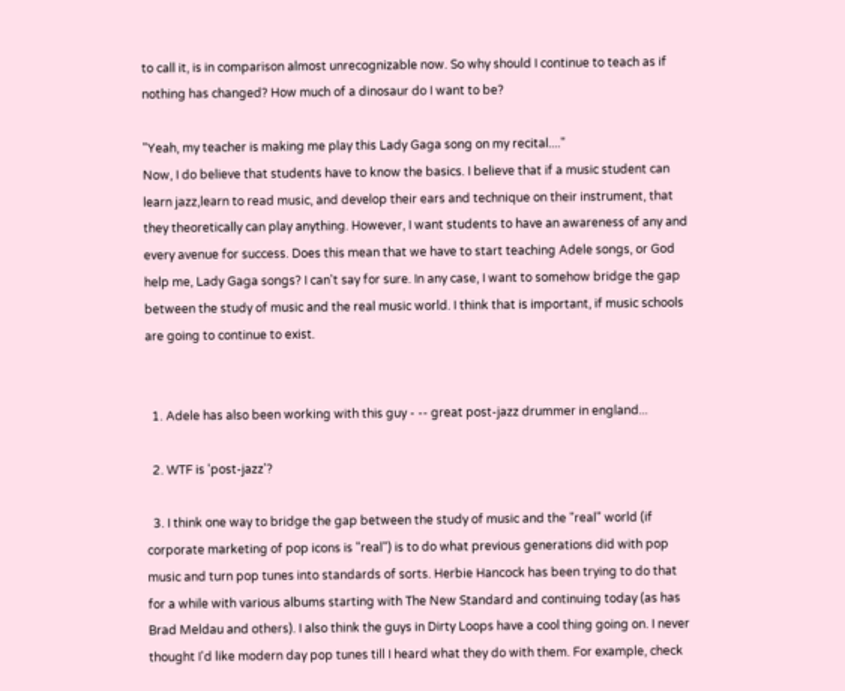to call it, is in comparison almost unrecognizable now. So why should I continue to teach as if nothing has changed? How much of a dinosaur do I want to be?

"Yeah, my teacher is making me play this Lady Gaga song on my recital...."
Now, I do believe that students have to know the basics. I believe that if a music student can learn jazz,learn to read music, and develop their ears and technique on their instrument, that  they theoretically can play anything. However, I want students to have an awareness of any and every avenue for success. Does this mean that we have to start teaching Adele songs, or God help me, Lady Gaga songs? I can't say for sure. In any case, I want to somehow bridge the gap between the study of music and the real music world. I think that is important, if music schools are going to continue to exist.


  1. Adele has also been working with this guy - -- great post-jazz drummer in england...

  2. WTF is 'post-jazz'?

  3. I think one way to bridge the gap between the study of music and the "real" world (if corporate marketing of pop icons is "real") is to do what previous generations did with pop music and turn pop tunes into standards of sorts. Herbie Hancock has been trying to do that for a while with various albums starting with The New Standard and continuing today (as has Brad Meldau and others). I also think the guys in Dirty Loops have a cool thing going on. I never thought I'd like modern day pop tunes till I heard what they do with them. For example, check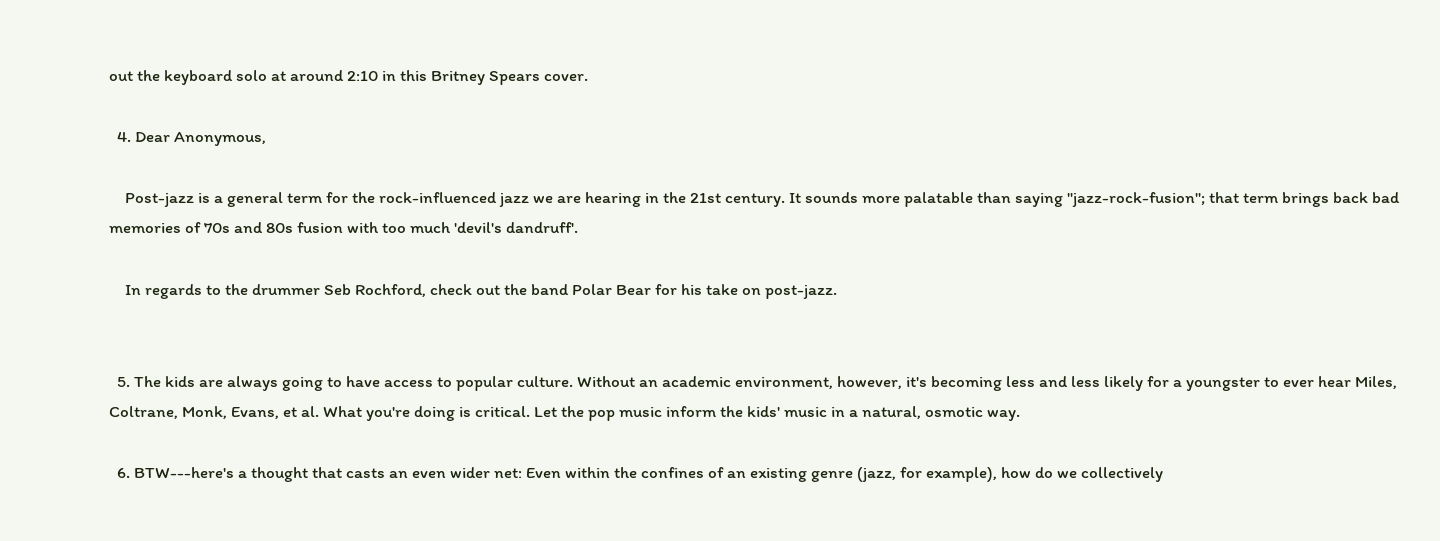out the keyboard solo at around 2:10 in this Britney Spears cover.

  4. Dear Anonymous,

    Post-jazz is a general term for the rock-influenced jazz we are hearing in the 21st century. It sounds more palatable than saying "jazz-rock-fusion"; that term brings back bad memories of 70s and 80s fusion with too much 'devil's dandruff'.

    In regards to the drummer Seb Rochford, check out the band Polar Bear for his take on post-jazz.


  5. The kids are always going to have access to popular culture. Without an academic environment, however, it's becoming less and less likely for a youngster to ever hear Miles, Coltrane, Monk, Evans, et al. What you're doing is critical. Let the pop music inform the kids' music in a natural, osmotic way.

  6. BTW---here's a thought that casts an even wider net: Even within the confines of an existing genre (jazz, for example), how do we collectively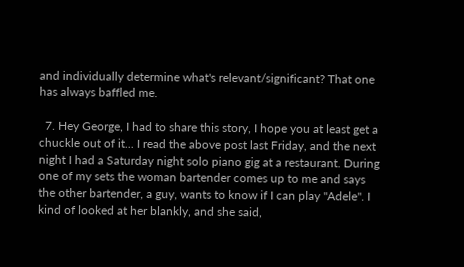and individually determine what's relevant/significant? That one has always baffled me.

  7. Hey George, I had to share this story, I hope you at least get a chuckle out of it... I read the above post last Friday, and the next night I had a Saturday night solo piano gig at a restaurant. During one of my sets the woman bartender comes up to me and says the other bartender, a guy, wants to know if I can play "Adele". I kind of looked at her blankly, and she said,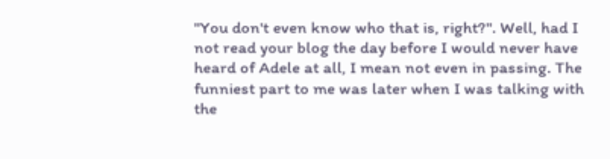"You don't even know who that is, right?". Well, had I not read your blog the day before I would never have heard of Adele at all, I mean not even in passing. The funniest part to me was later when I was talking with the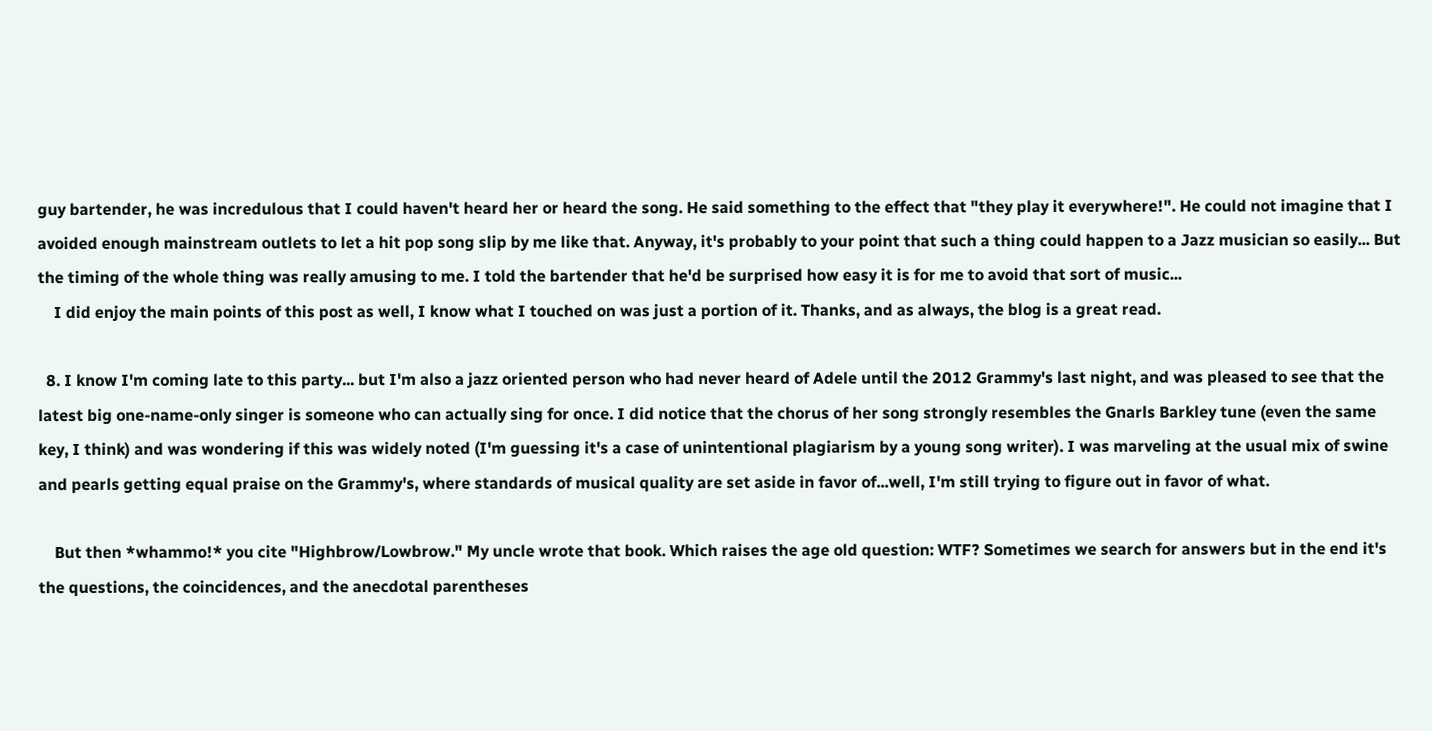guy bartender, he was incredulous that I could haven't heard her or heard the song. He said something to the effect that "they play it everywhere!". He could not imagine that I avoided enough mainstream outlets to let a hit pop song slip by me like that. Anyway, it's probably to your point that such a thing could happen to a Jazz musician so easily... But the timing of the whole thing was really amusing to me. I told the bartender that he'd be surprised how easy it is for me to avoid that sort of music...
    I did enjoy the main points of this post as well, I know what I touched on was just a portion of it. Thanks, and as always, the blog is a great read.

  8. I know I'm coming late to this party... but I'm also a jazz oriented person who had never heard of Adele until the 2012 Grammy's last night, and was pleased to see that the latest big one-name-only singer is someone who can actually sing for once. I did notice that the chorus of her song strongly resembles the Gnarls Barkley tune (even the same key, I think) and was wondering if this was widely noted (I'm guessing it's a case of unintentional plagiarism by a young song writer). I was marveling at the usual mix of swine and pearls getting equal praise on the Grammy's, where standards of musical quality are set aside in favor of...well, I'm still trying to figure out in favor of what.

    But then *whammo!* you cite "Highbrow/Lowbrow." My uncle wrote that book. Which raises the age old question: WTF? Sometimes we search for answers but in the end it's the questions, the coincidences, and the anecdotal parentheses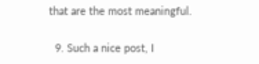that are the most meaningful.

  9. Such a nice post, I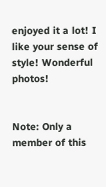enjoyed it a lot! I like your sense of style! Wonderful photos!


Note: Only a member of this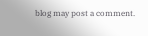blog may post a comment.